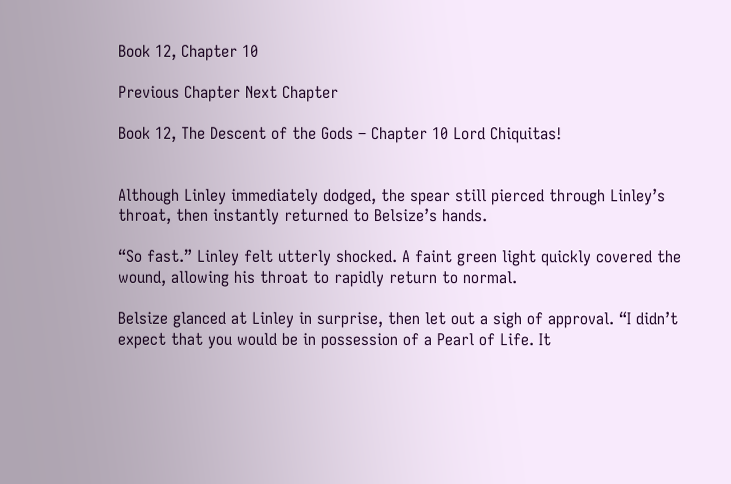Book 12, Chapter 10

Previous Chapter Next Chapter

Book 12, The Descent of the Gods – Chapter 10 Lord Chiquitas!


Although Linley immediately dodged, the spear still pierced through Linley’s throat, then instantly returned to Belsize’s hands.

“So fast.” Linley felt utterly shocked. A faint green light quickly covered the wound, allowing his throat to rapidly return to normal.

Belsize glanced at Linley in surprise, then let out a sigh of approval. “I didn’t expect that you would be in possession of a Pearl of Life. It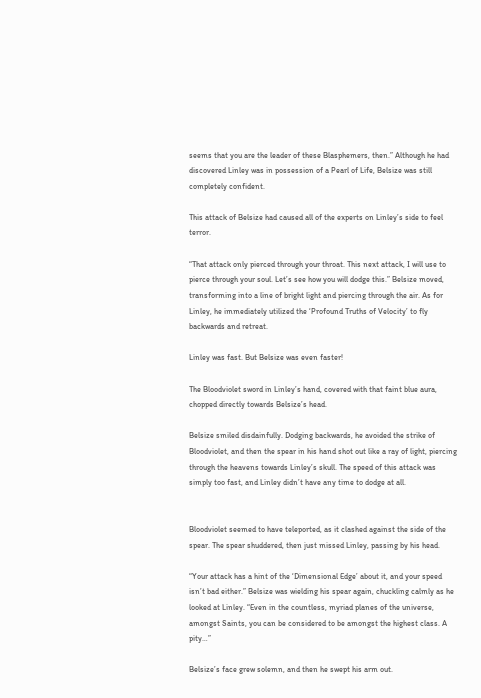seems that you are the leader of these Blasphemers, then.” Although he had discovered Linley was in possession of a Pearl of Life, Belsize was still completely confident.

This attack of Belsize had caused all of the experts on Linley’s side to feel terror.

“That attack only pierced through your throat. This next attack, I will use to pierce through your soul. Let’s see how you will dodge this.” Belsize moved, transforming into a line of bright light and piercing through the air. As for Linley, he immediately utilized the ‘Profound Truths of Velocity’ to fly backwards and retreat.

Linley was fast. But Belsize was even faster!

The Bloodviolet sword in Linley’s hand, covered with that faint blue aura, chopped directly towards Belsize’s head.

Belsize smiled disdainfully. Dodging backwards, he avoided the strike of Bloodviolet, and then the spear in his hand shot out like a ray of light, piercing through the heavens towards Linley’s skull. The speed of this attack was simply too fast, and Linley didn’t have any time to dodge at all.


Bloodviolet seemed to have teleported, as it clashed against the side of the spear. The spear shuddered, then just missed Linley, passing by his head.

“Your attack has a hint of the ‘Dimensional Edge’ about it, and your speed isn’t bad either.” Belsize was wielding his spear again, chuckling calmly as he looked at Linley. “Even in the countless, myriad planes of the universe, amongst Saints, you can be considered to be amongst the highest class. A pity…”

Belsize’s face grew solemn, and then he swept his arm out.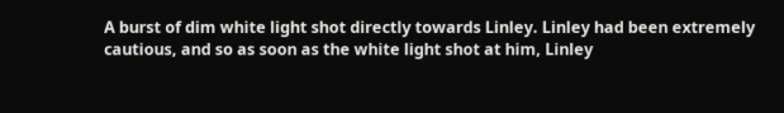A burst of dim white light shot directly towards Linley. Linley had been extremely cautious, and so as soon as the white light shot at him, Linley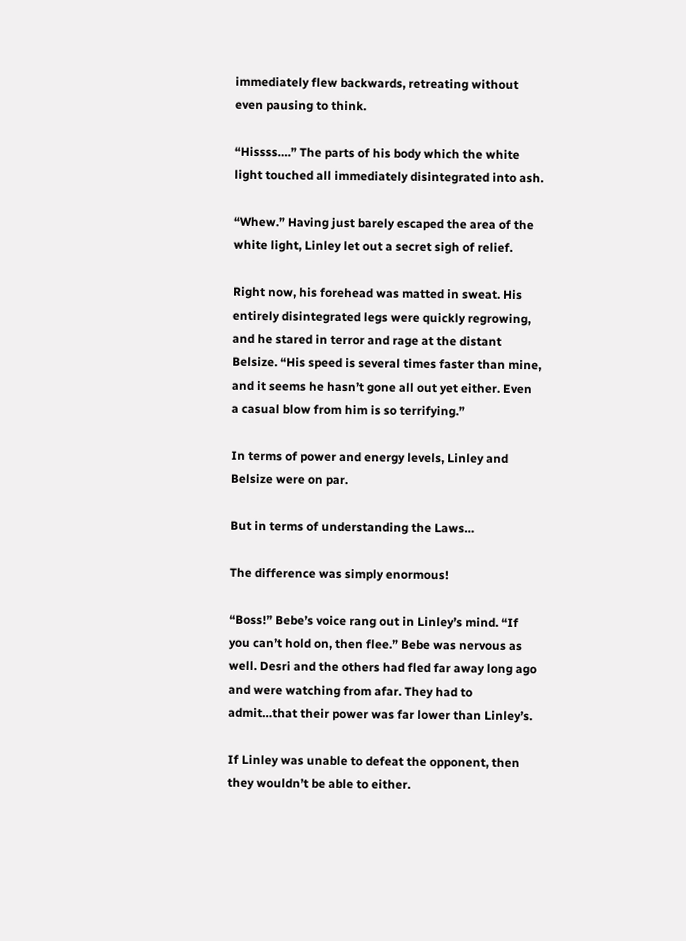immediately flew backwards, retreating without even pausing to think.

“Hissss….” The parts of his body which the white light touched all immediately disintegrated into ash.

“Whew.” Having just barely escaped the area of the white light, Linley let out a secret sigh of relief.

Right now, his forehead was matted in sweat. His entirely disintegrated legs were quickly regrowing, and he stared in terror and rage at the distant Belsize. “His speed is several times faster than mine, and it seems he hasn’t gone all out yet either. Even a casual blow from him is so terrifying.”

In terms of power and energy levels, Linley and Belsize were on par.

But in terms of understanding the Laws…

The difference was simply enormous!

“Boss!” Bebe’s voice rang out in Linley’s mind. “If you can’t hold on, then flee.” Bebe was nervous as well. Desri and the others had fled far away long ago and were watching from afar. They had to admit…that their power was far lower than Linley’s.

If Linley was unable to defeat the opponent, then they wouldn’t be able to either.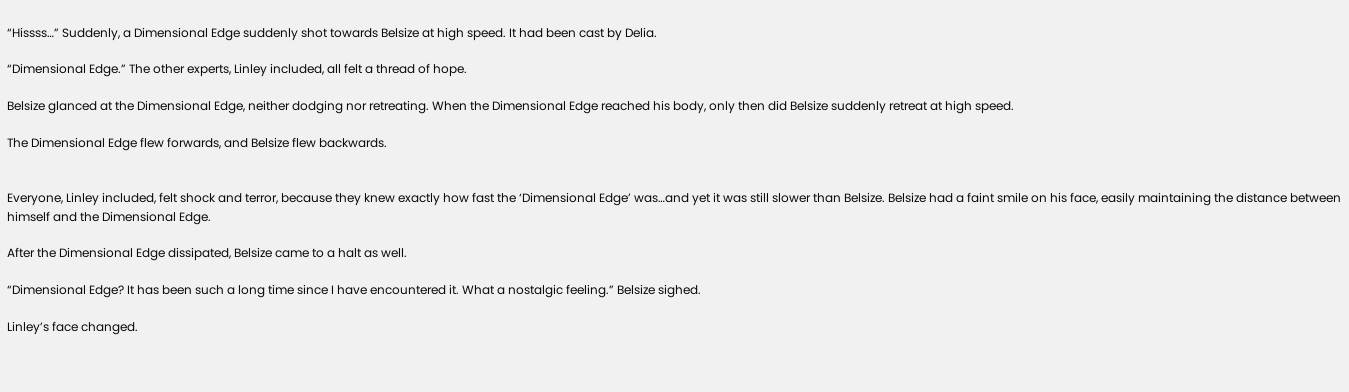“Hissss…” Suddenly, a Dimensional Edge suddenly shot towards Belsize at high speed. It had been cast by Delia.

“Dimensional Edge.” The other experts, Linley included, all felt a thread of hope.

Belsize glanced at the Dimensional Edge, neither dodging nor retreating. When the Dimensional Edge reached his body, only then did Belsize suddenly retreat at high speed.

The Dimensional Edge flew forwards, and Belsize flew backwards.


Everyone, Linley included, felt shock and terror, because they knew exactly how fast the ‘Dimensional Edge’ was…and yet it was still slower than Belsize. Belsize had a faint smile on his face, easily maintaining the distance between himself and the Dimensional Edge.

After the Dimensional Edge dissipated, Belsize came to a halt as well.

“Dimensional Edge? It has been such a long time since I have encountered it. What a nostalgic feeling.” Belsize sighed.

Linley’s face changed.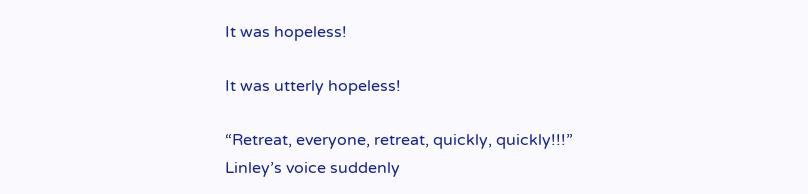It was hopeless!

It was utterly hopeless!

“Retreat, everyone, retreat, quickly, quickly!!!” Linley’s voice suddenly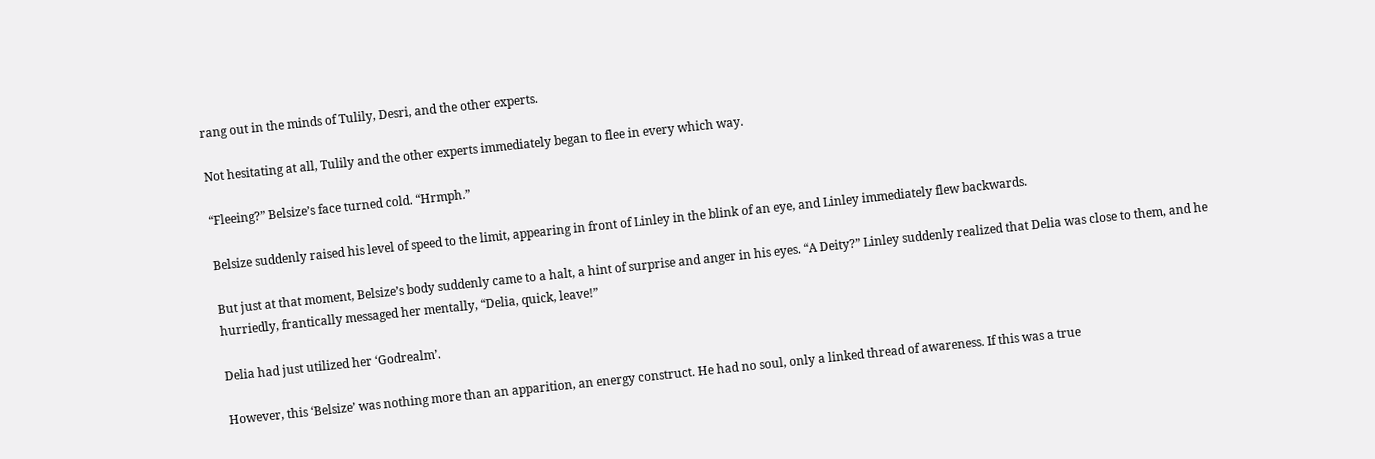rang out in the minds of Tulily, Desri, and the other experts.

Not hesitating at all, Tulily and the other experts immediately began to flee in every which way.

“Fleeing?” Belsize’s face turned cold. “Hrmph.”

Belsize suddenly raised his level of speed to the limit, appearing in front of Linley in the blink of an eye, and Linley immediately flew backwards.

But just at that moment, Belsize’s body suddenly came to a halt, a hint of surprise and anger in his eyes. “A Deity?” Linley suddenly realized that Delia was close to them, and he hurriedly, frantically messaged her mentally, “Delia, quick, leave!”

Delia had just utilized her ‘Godrealm’.

However, this ‘Belsize’ was nothing more than an apparition, an energy construct. He had no soul, only a linked thread of awareness. If this was a true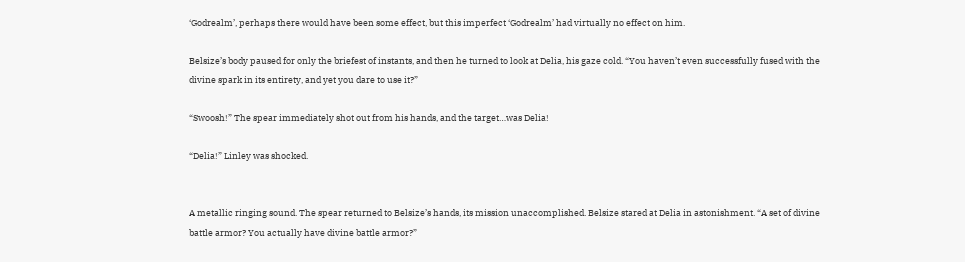‘Godrealm’, perhaps there would have been some effect, but this imperfect ‘Godrealm’ had virtually no effect on him.

Belsize’s body paused for only the briefest of instants, and then he turned to look at Delia, his gaze cold. “You haven’t even successfully fused with the divine spark in its entirety, and yet you dare to use it?”

“Swoosh!” The spear immediately shot out from his hands, and the target…was Delia!

“Delia!” Linley was shocked.


A metallic ringing sound. The spear returned to Belsize’s hands, its mission unaccomplished. Belsize stared at Delia in astonishment. “A set of divine battle armor? You actually have divine battle armor?”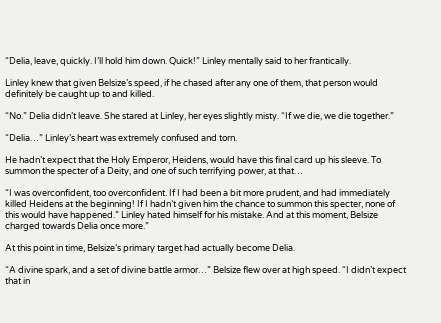“Delia, leave, quickly. I’ll hold him down. Quick!” Linley mentally said to her frantically.

Linley knew that given Belsize’s speed, if he chased after any one of them, that person would definitely be caught up to and killed.

“No.” Delia didn’t leave. She stared at Linley, her eyes slightly misty. “If we die, we die together.”

“Delia…” Linley’s heart was extremely confused and torn.

He hadn’t expect that the Holy Emperor, Heidens, would have this final card up his sleeve. To summon the specter of a Deity, and one of such terrifying power, at that…

“I was overconfident, too overconfident. If I had been a bit more prudent, and had immediately killed Heidens at the beginning! If I hadn’t given him the chance to summon this specter, none of this would have happened.” Linley hated himself for his mistake. And at this moment, Belsize charged towards Delia once more.”

At this point in time, Belsize’s primary target had actually become Delia.

“A divine spark, and a set of divine battle armor…” Belsize flew over at high speed. “I didn’t expect that in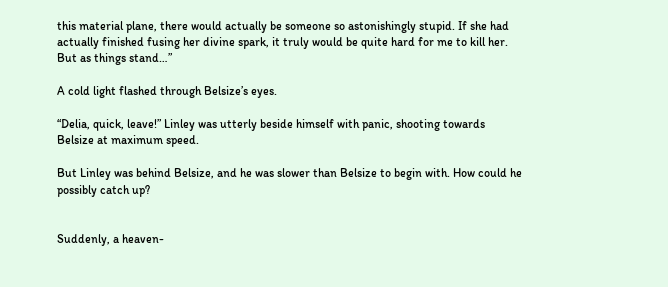this material plane, there would actually be someone so astonishingly stupid. If she had actually finished fusing her divine spark, it truly would be quite hard for me to kill her. But as things stand…”

A cold light flashed through Belsize’s eyes.

“Delia, quick, leave!” Linley was utterly beside himself with panic, shooting towards Belsize at maximum speed.

But Linley was behind Belsize, and he was slower than Belsize to begin with. How could he possibly catch up?


Suddenly, a heaven-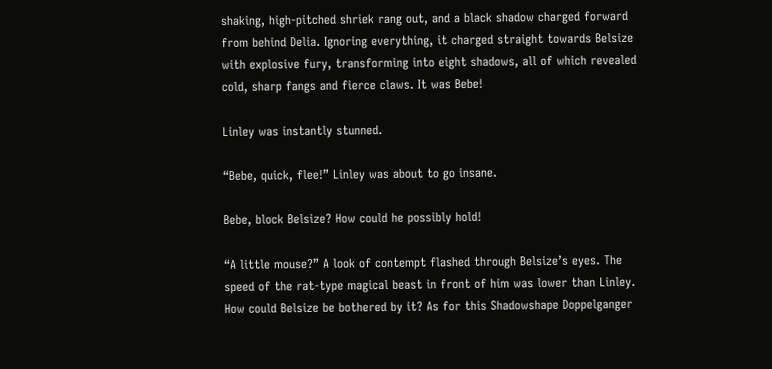shaking, high-pitched shriek rang out, and a black shadow charged forward from behind Delia. Ignoring everything, it charged straight towards Belsize with explosive fury, transforming into eight shadows, all of which revealed cold, sharp fangs and fierce claws. It was Bebe!

Linley was instantly stunned.

“Bebe, quick, flee!” Linley was about to go insane.

Bebe, block Belsize? How could he possibly hold!

“A little mouse?” A look of contempt flashed through Belsize’s eyes. The speed of the rat-type magical beast in front of him was lower than Linley. How could Belsize be bothered by it? As for this Shadowshape Doppelganger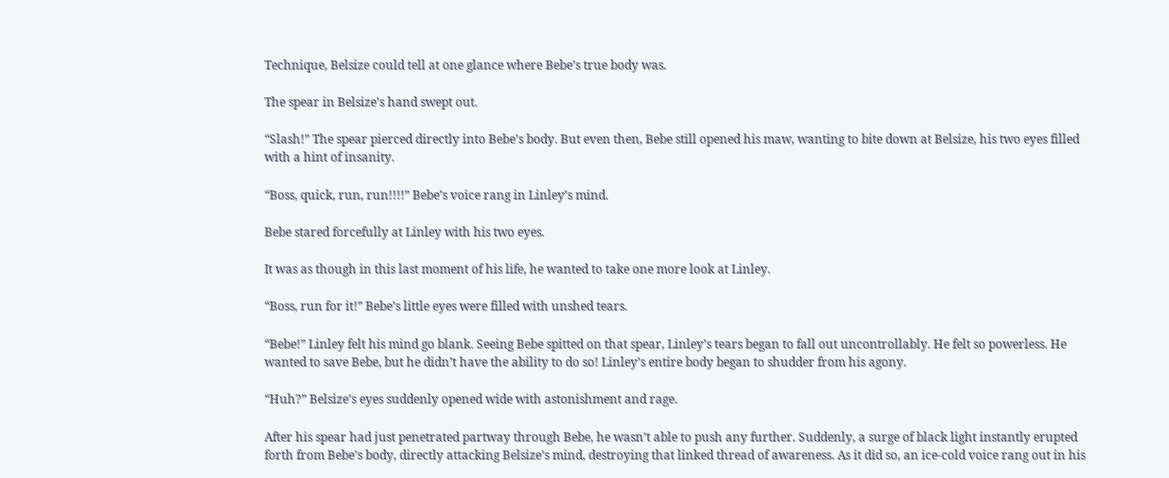Technique, Belsize could tell at one glance where Bebe’s true body was.

The spear in Belsize’s hand swept out.

“Slash!” The spear pierced directly into Bebe’s body. But even then, Bebe still opened his maw, wanting to bite down at Belsize, his two eyes filled with a hint of insanity.

“Boss, quick, run, run!!!!” Bebe’s voice rang in Linley’s mind.

Bebe stared forcefully at Linley with his two eyes.

It was as though in this last moment of his life, he wanted to take one more look at Linley.

“Boss, run for it!” Bebe’s little eyes were filled with unshed tears.

“Bebe!” Linley felt his mind go blank. Seeing Bebe spitted on that spear, Linley’s tears began to fall out uncontrollably. He felt so powerless. He wanted to save Bebe, but he didn’t have the ability to do so! Linley’s entire body began to shudder from his agony.

“Huh?” Belsize’s eyes suddenly opened wide with astonishment and rage.

After his spear had just penetrated partway through Bebe, he wasn’t able to push any further. Suddenly, a surge of black light instantly erupted forth from Bebe’s body, directly attacking Belsize’s mind, destroying that linked thread of awareness. As it did so, an ice-cold voice rang out in his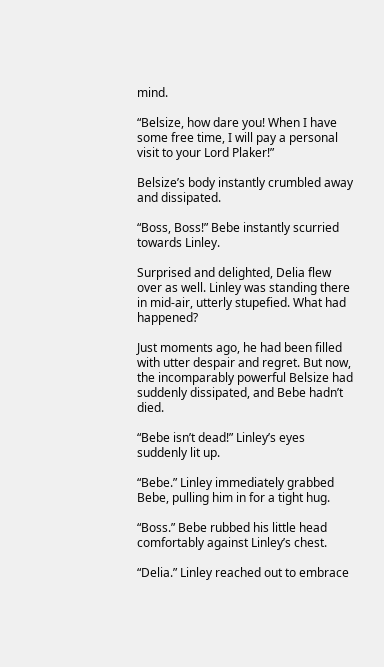mind.

“Belsize, how dare you! When I have some free time, I will pay a personal visit to your Lord Plaker!”

Belsize’s body instantly crumbled away and dissipated.

“Boss, Boss!” Bebe instantly scurried towards Linley.

Surprised and delighted, Delia flew over as well. Linley was standing there in mid-air, utterly stupefied. What had happened?

Just moments ago, he had been filled with utter despair and regret. But now, the incomparably powerful Belsize had suddenly dissipated, and Bebe hadn’t died.

“Bebe isn’t dead!” Linley’s eyes suddenly lit up.

“Bebe.” Linley immediately grabbed Bebe, pulling him in for a tight hug.

“Boss.” Bebe rubbed his little head comfortably against Linley’s chest.

“Delia.” Linley reached out to embrace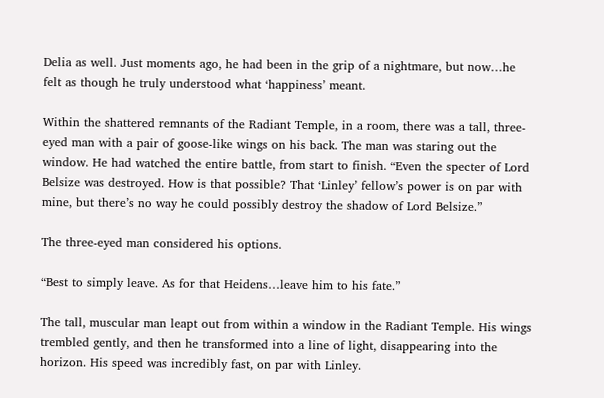Delia as well. Just moments ago, he had been in the grip of a nightmare, but now…he felt as though he truly understood what ‘happiness’ meant.

Within the shattered remnants of the Radiant Temple, in a room, there was a tall, three-eyed man with a pair of goose-like wings on his back. The man was staring out the window. He had watched the entire battle, from start to finish. “Even the specter of Lord Belsize was destroyed. How is that possible? That ‘Linley’ fellow’s power is on par with mine, but there’s no way he could possibly destroy the shadow of Lord Belsize.”

The three-eyed man considered his options.

“Best to simply leave. As for that Heidens…leave him to his fate.”

The tall, muscular man leapt out from within a window in the Radiant Temple. His wings trembled gently, and then he transformed into a line of light, disappearing into the horizon. His speed was incredibly fast, on par with Linley.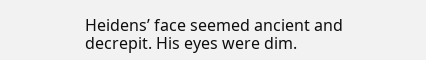Heidens’ face seemed ancient and decrepit. His eyes were dim.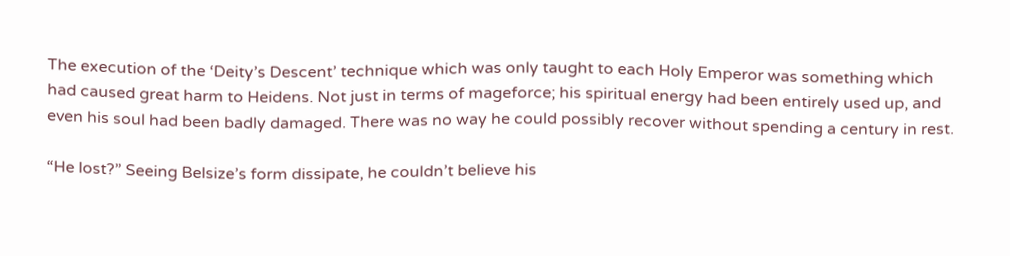The execution of the ‘Deity’s Descent’ technique which was only taught to each Holy Emperor was something which had caused great harm to Heidens. Not just in terms of mageforce; his spiritual energy had been entirely used up, and even his soul had been badly damaged. There was no way he could possibly recover without spending a century in rest.

“He lost?” Seeing Belsize’s form dissipate, he couldn’t believe his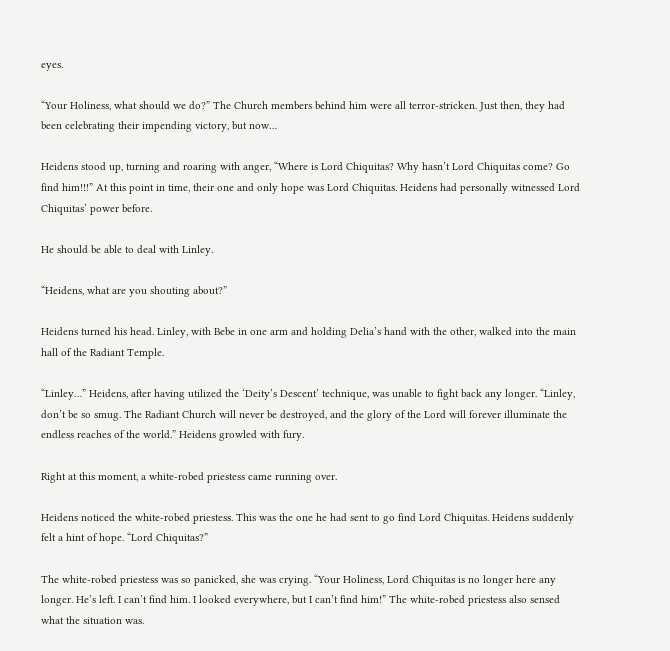eyes.

“Your Holiness, what should we do?” The Church members behind him were all terror-stricken. Just then, they had been celebrating their impending victory, but now…

Heidens stood up, turning and roaring with anger, “Where is Lord Chiquitas? Why hasn’t Lord Chiquitas come? Go find him!!!” At this point in time, their one and only hope was Lord Chiquitas. Heidens had personally witnessed Lord Chiquitas’ power before.

He should be able to deal with Linley.

“Heidens, what are you shouting about?”

Heidens turned his head. Linley, with Bebe in one arm and holding Delia’s hand with the other, walked into the main hall of the Radiant Temple.

“Linley…” Heidens, after having utilized the ‘Deity’s Descent’ technique, was unable to fight back any longer. “Linley, don’t be so smug. The Radiant Church will never be destroyed, and the glory of the Lord will forever illuminate the endless reaches of the world.” Heidens growled with fury.

Right at this moment, a white-robed priestess came running over.

Heidens noticed the white-robed priestess. This was the one he had sent to go find Lord Chiquitas. Heidens suddenly felt a hint of hope. “Lord Chiquitas?”

The white-robed priestess was so panicked, she was crying. “Your Holiness, Lord Chiquitas is no longer here any longer. He’s left. I can’t find him. I looked everywhere, but I can’t find him!” The white-robed priestess also sensed what the situation was.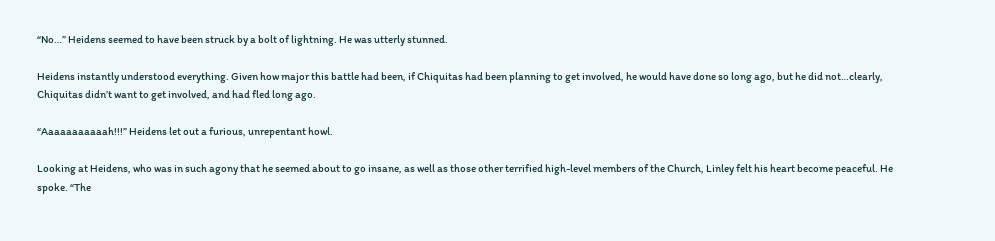“No…” Heidens seemed to have been struck by a bolt of lightning. He was utterly stunned.

Heidens instantly understood everything. Given how major this battle had been, if Chiquitas had been planning to get involved, he would have done so long ago, but he did not…clearly, Chiquitas didn’t want to get involved, and had fled long ago.

“Aaaaaaaaaaah!!!” Heidens let out a furious, unrepentant howl.

Looking at Heidens, who was in such agony that he seemed about to go insane, as well as those other terrified high-level members of the Church, Linley felt his heart become peaceful. He spoke. “The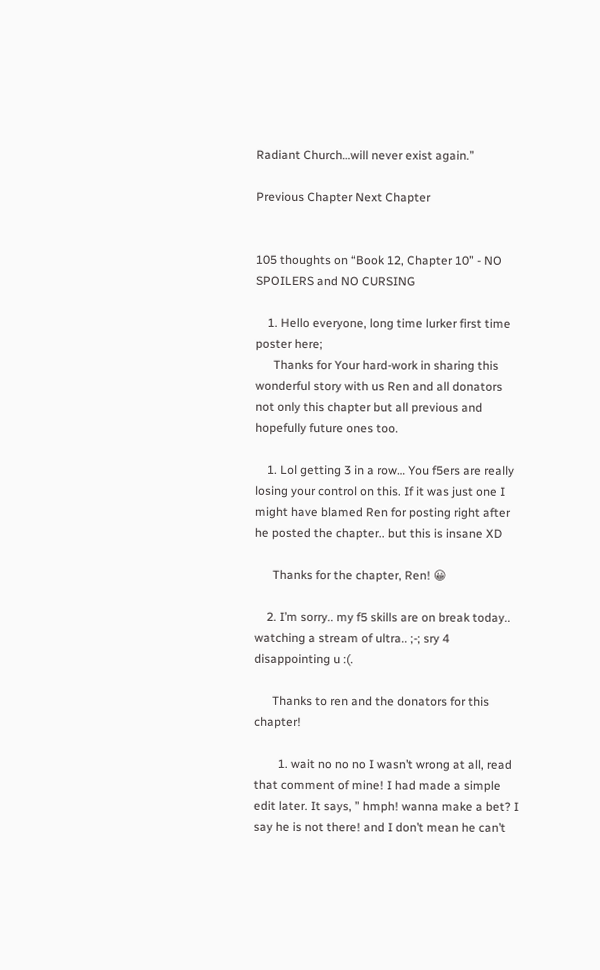Radiant Church…will never exist again.”

Previous Chapter Next Chapter


105 thoughts on “Book 12, Chapter 10” - NO SPOILERS and NO CURSING

    1. Hello everyone, long time lurker first time poster here;
      Thanks for Your hard-work in sharing this wonderful story with us Ren and all donators not only this chapter but all previous and hopefully future ones too.

    1. Lol getting 3 in a row… You f5ers are really losing your control on this. If it was just one I might have blamed Ren for posting right after he posted the chapter.. but this is insane XD

      Thanks for the chapter, Ren! 😀

    2. I’m sorry.. my f5 skills are on break today.. watching a stream of ultra.. ;-; sry 4 disappointing u :(.

      Thanks to ren and the donators for this chapter!

        1. wait no no no I wasn’t wrong at all, read that comment of mine! I had made a simple edit later. It says, ” hmph! wanna make a bet? I say he is not there! and I don’t mean he can’t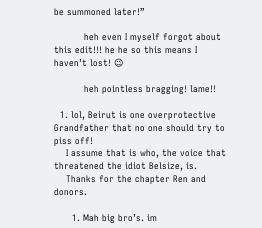be summoned later!”

          heh even I myself forgot about this edit!!! he he so this means I haven’t lost! 😉

          heh pointless bragging! lame!!

  1. lol, Beirut is one overprotective Grandfather that no one should try to piss off!
    I assume that is who, the voice that threatened the idiot Belsize, is.
    Thanks for the chapter Ren and donors.

      1. Mah big bro’s. im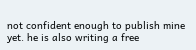not confident enough to publish mine yet. he is also writing a free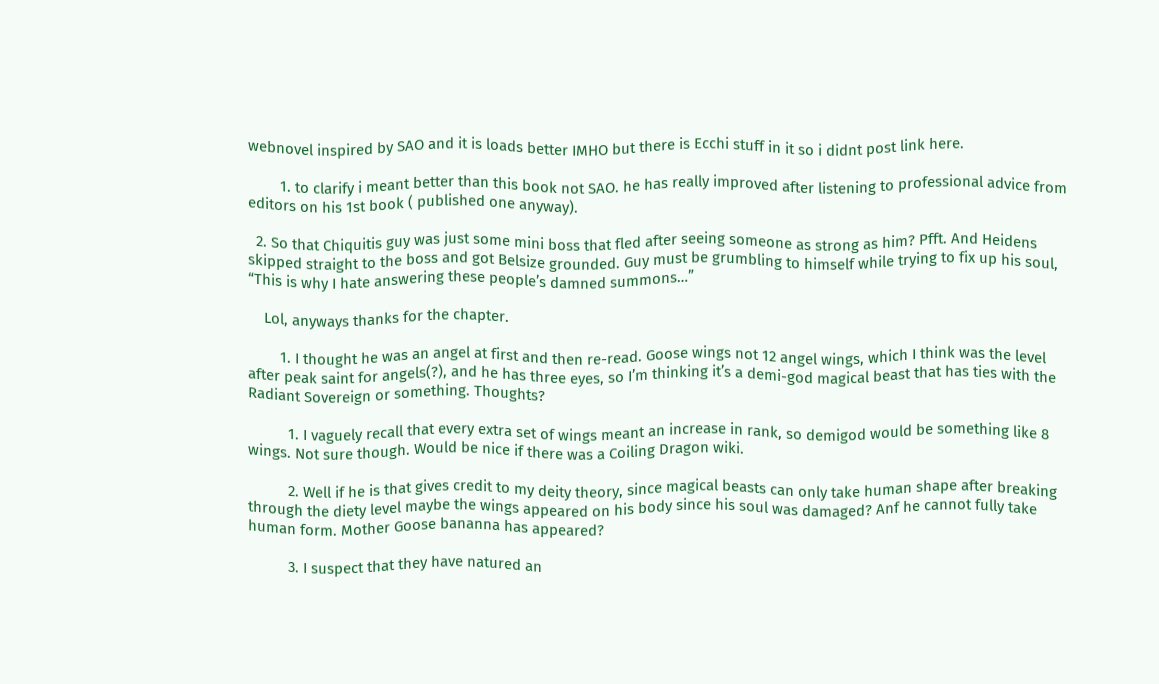webnovel inspired by SAO and it is loads better IMHO but there is Ecchi stuff in it so i didnt post link here.

        1. to clarify i meant better than this book not SAO. he has really improved after listening to professional advice from editors on his 1st book ( published one anyway).

  2. So that Chiquitis guy was just some mini boss that fled after seeing someone as strong as him? Pfft. And Heidens skipped straight to the boss and got Belsize grounded. Guy must be grumbling to himself while trying to fix up his soul, “This is why I hate answering these people’s damned summons…”

    Lol, anyways thanks for the chapter.

        1. I thought he was an angel at first and then re-read. Goose wings not 12 angel wings, which I think was the level after peak saint for angels(?), and he has three eyes, so I’m thinking it’s a demi-god magical beast that has ties with the Radiant Sovereign or something. Thoughts?

          1. I vaguely recall that every extra set of wings meant an increase in rank, so demigod would be something like 8 wings. Not sure though. Would be nice if there was a Coiling Dragon wiki.

          2. Well if he is that gives credit to my deity theory, since magical beasts can only take human shape after breaking through the diety level maybe the wings appeared on his body since his soul was damaged? Anf he cannot fully take human form. Mother Goose bananna has appeared?

          3. I suspect that they have natured an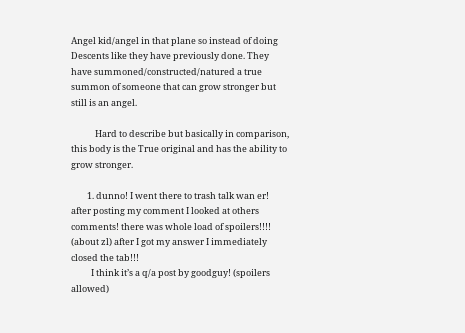Angel kid/angel in that plane so instead of doing Descents like they have previously done. They have summoned/constructed/natured a true summon of someone that can grow stronger but still is an angel.

            Hard to describe but basically in comparison, this body is the True original and has the ability to grow stronger.

        1. dunno! I went there to trash talk wan er! after posting my comment I looked at others comments! there was whole load of spoilers!!!! (about zl) after I got my answer I immediately closed the tab!!!
          I think it’s a q/a post by goodguy! (spoilers allowed)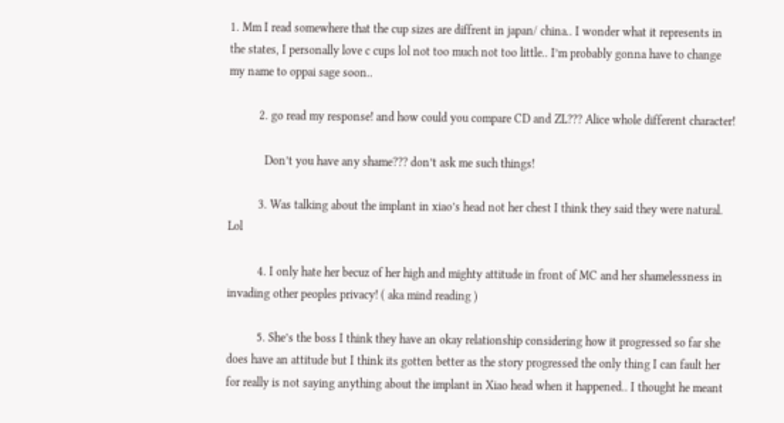1. Mm I read somewhere that the cup sizes are diffrent in japan/ china.. I wonder what it represents in the states, I personally love c cups lol not too much not too little.. I’m probably gonna have to change my name to oppai sage soon..

          2. go read my response! and how could you compare CD and ZL??? Alice whole different character!

            Don’t you have any shame??? don’t ask me such things!

          3. Was talking about the implant in xiao’s head not her chest I think they said they were natural. Lol

          4. I only hate her becuz of her high and mighty attitude in front of MC and her shamelessness in invading other peoples privacy! ( aka mind reading )

          5. She’s the boss I think they have an okay relationship considering how it progressed so far she does have an attitude but I think its gotten better as the story progressed the only thing I can fault her for really is not saying anything about the implant in Xiao head when it happened.. I thought he meant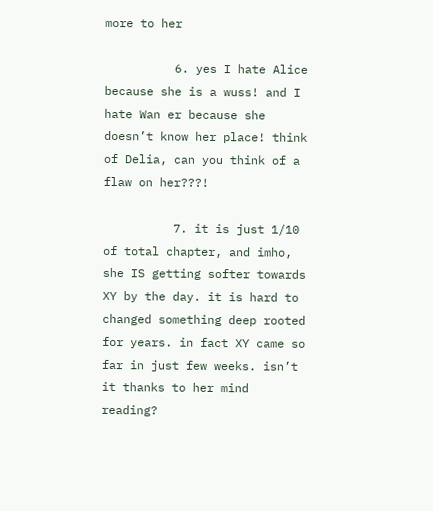more to her

          6. yes I hate Alice because she is a wuss! and I hate Wan er because she doesn’t know her place! think of Delia, can you think of a flaw on her???!

          7. it is just 1/10 of total chapter, and imho, she IS getting softer towards XY by the day. it is hard to changed something deep rooted for years. in fact XY came so far in just few weeks. isn’t it thanks to her mind reading?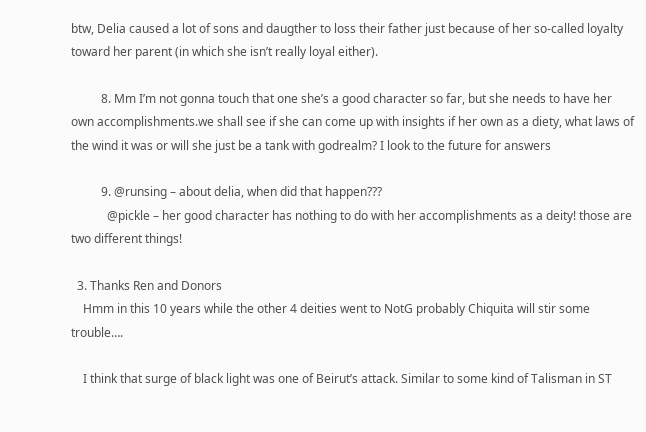btw, Delia caused a lot of sons and daugther to loss their father just because of her so-called loyalty toward her parent (in which she isn’t really loyal either).

          8. Mm I’m not gonna touch that one she’s a good character so far, but she needs to have her own accomplishments.we shall see if she can come up with insights if her own as a diety, what laws of the wind it was or will she just be a tank with godrealm? I look to the future for answers

          9. @runsing – about delia, when did that happen???
            @pickle – her good character has nothing to do with her accomplishments as a deity! those are two different things!

  3. Thanks Ren and Donors
    Hmm in this 10 years while the other 4 deities went to NotG probably Chiquita will stir some trouble….

    I think that surge of black light was one of Beirut’s attack. Similar to some kind of Talisman in ST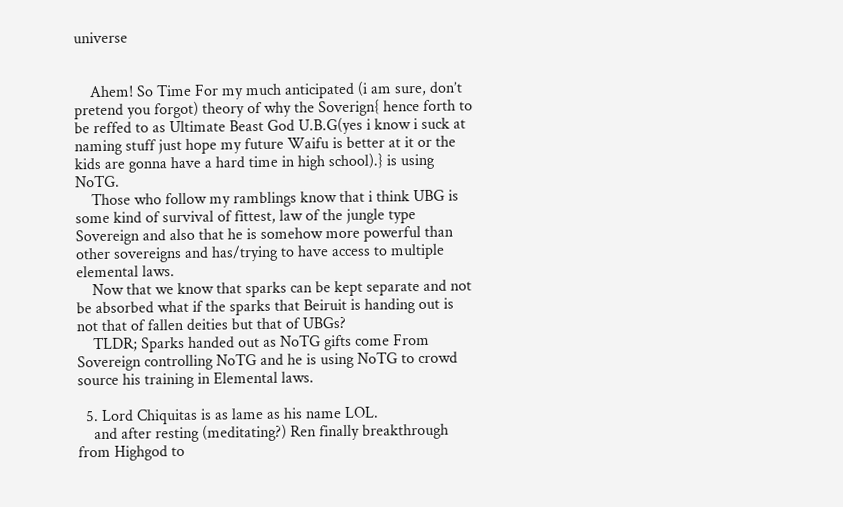universe


    Ahem! So Time For my much anticipated (i am sure, don’t pretend you forgot) theory of why the Soverign{ hence forth to be reffed to as Ultimate Beast God U.B.G(yes i know i suck at naming stuff just hope my future Waifu is better at it or the kids are gonna have a hard time in high school).} is using NoTG.
    Those who follow my ramblings know that i think UBG is some kind of survival of fittest, law of the jungle type Sovereign and also that he is somehow more powerful than other sovereigns and has/trying to have access to multiple elemental laws.
    Now that we know that sparks can be kept separate and not be absorbed what if the sparks that Beiruit is handing out is not that of fallen deities but that of UBGs?
    TLDR; Sparks handed out as NoTG gifts come From Sovereign controlling NoTG and he is using NoTG to crowd source his training in Elemental laws.

  5. Lord Chiquitas is as lame as his name LOL.
    and after resting (meditating?) Ren finally breakthrough from Highgod to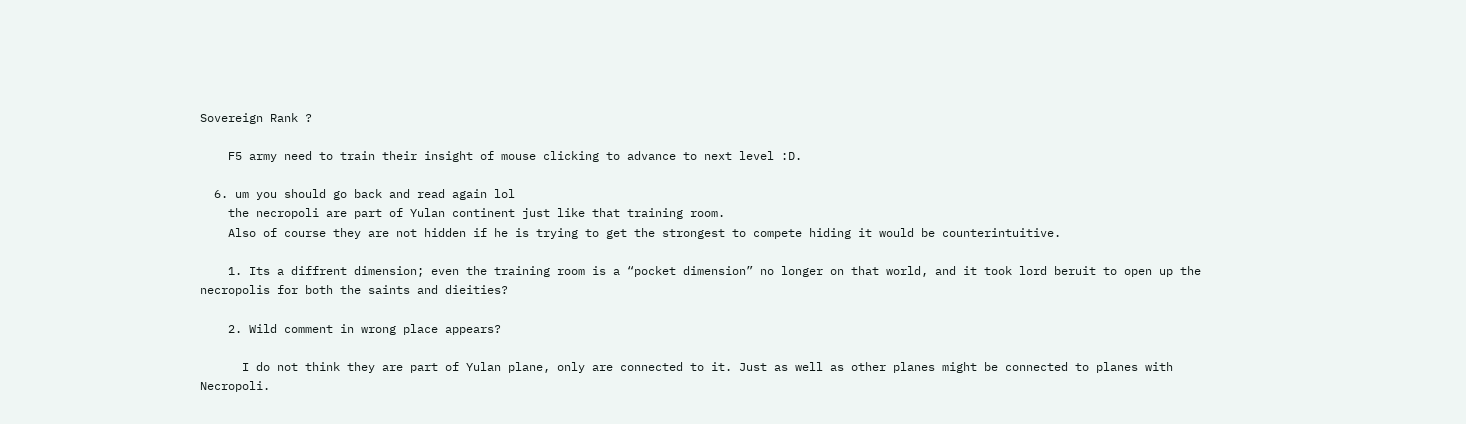Sovereign Rank ?

    F5 army need to train their insight of mouse clicking to advance to next level :D.

  6. um you should go back and read again lol
    the necropoli are part of Yulan continent just like that training room.
    Also of course they are not hidden if he is trying to get the strongest to compete hiding it would be counterintuitive.

    1. Its a diffrent dimension; even the training room is a “pocket dimension” no longer on that world, and it took lord beruit to open up the necropolis for both the saints and dieities?

    2. Wild comment in wrong place appears?

      I do not think they are part of Yulan plane, only are connected to it. Just as well as other planes might be connected to planes with Necropoli.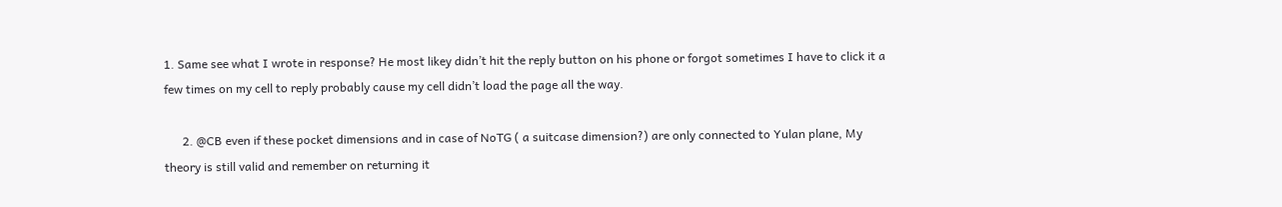1. Same see what I wrote in response? He most likey didn’t hit the reply button on his phone or forgot sometimes I have to click it a few times on my cell to reply probably cause my cell didn’t load the page all the way.

      2. @CB even if these pocket dimensions and in case of NoTG ( a suitcase dimension?) are only connected to Yulan plane, My theory is still valid and remember on returning it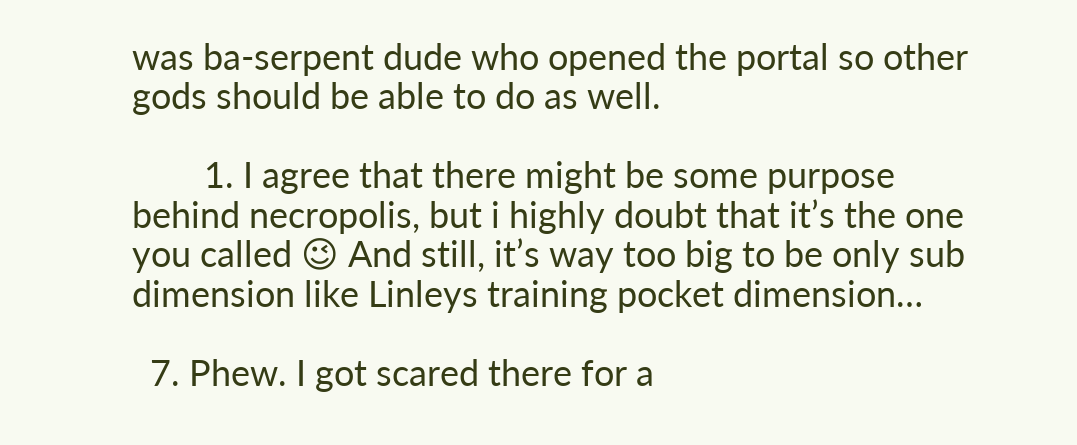was ba-serpent dude who opened the portal so other gods should be able to do as well.

        1. I agree that there might be some purpose behind necropolis, but i highly doubt that it’s the one you called 😉 And still, it’s way too big to be only sub dimension like Linleys training pocket dimension…

  7. Phew. I got scared there for a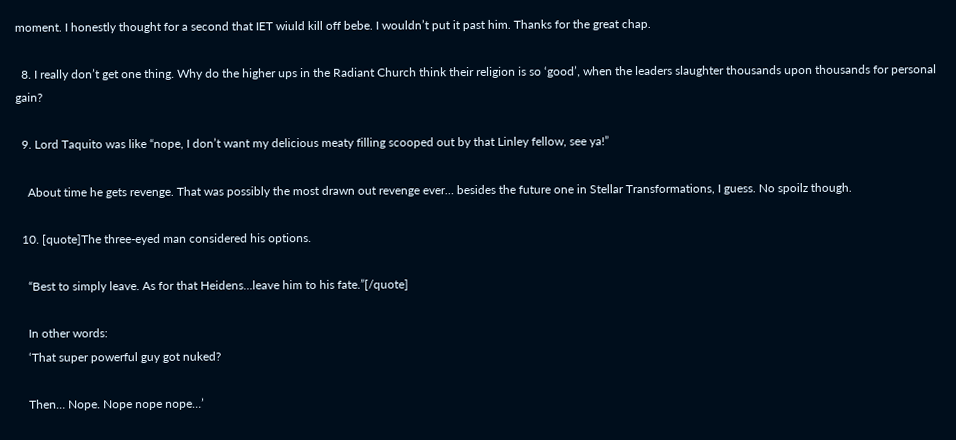moment. I honestly thought for a second that IET wiuld kill off bebe. I wouldn’t put it past him. Thanks for the great chap.

  8. I really don’t get one thing. Why do the higher ups in the Radiant Church think their religion is so ‘good’, when the leaders slaughter thousands upon thousands for personal gain?

  9. Lord Taquito was like “nope, I don’t want my delicious meaty filling scooped out by that Linley fellow, see ya!”

    About time he gets revenge. That was possibly the most drawn out revenge ever… besides the future one in Stellar Transformations, I guess. No spoilz though.

  10. [quote]The three-eyed man considered his options.

    “Best to simply leave. As for that Heidens…leave him to his fate.”[/quote]

    In other words:
    ‘That super powerful guy got nuked?

    Then… Nope. Nope nope nope…’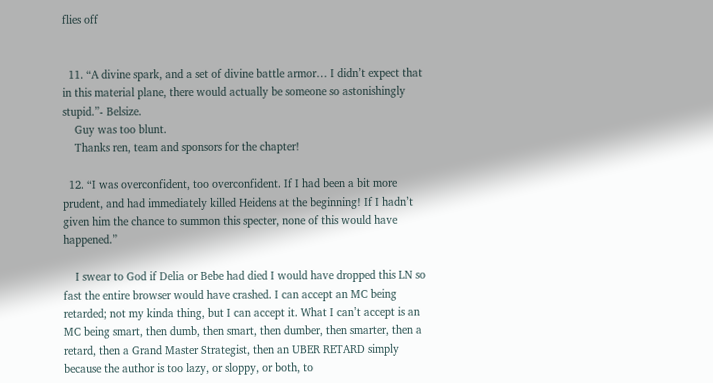flies off


  11. “A divine spark, and a set of divine battle armor… I didn’t expect that in this material plane, there would actually be someone so astonishingly stupid.”- Belsize.
    Guy was too blunt.
    Thanks ren, team and sponsors for the chapter!

  12. “I was overconfident, too overconfident. If I had been a bit more prudent, and had immediately killed Heidens at the beginning! If I hadn’t given him the chance to summon this specter, none of this would have happened.”

    I swear to God if Delia or Bebe had died I would have dropped this LN so fast the entire browser would have crashed. I can accept an MC being retarded; not my kinda thing, but I can accept it. What I can’t accept is an MC being smart, then dumb, then smart, then dumber, then smarter, then a retard, then a Grand Master Strategist, then an UBER RETARD simply because the author is too lazy, or sloppy, or both, to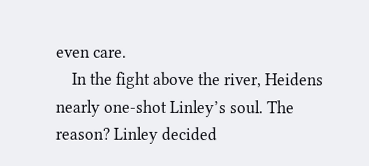even care.
    In the fight above the river, Heidens nearly one-shot Linley’s soul. The reason? Linley decided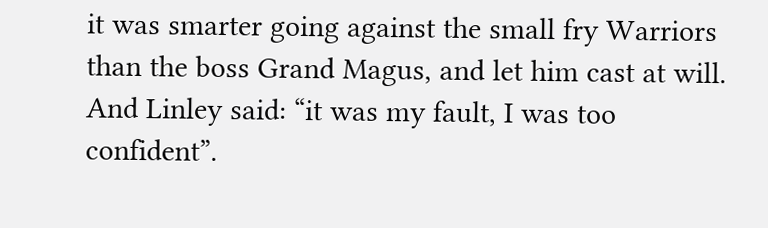it was smarter going against the small fry Warriors than the boss Grand Magus, and let him cast at will. And Linley said: “it was my fault, I was too confident”.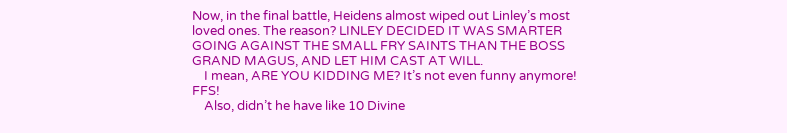Now, in the final battle, Heidens almost wiped out Linley’s most loved ones. The reason? LINLEY DECIDED IT WAS SMARTER GOING AGAINST THE SMALL FRY SAINTS THAN THE BOSS GRAND MAGUS, AND LET HIM CAST AT WILL.
    I mean, ARE YOU KIDDING ME? It’s not even funny anymore! FFS!
    Also, didn’t he have like 10 Divine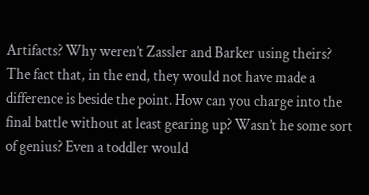Artifacts? Why weren’t Zassler and Barker using theirs? The fact that, in the end, they would not have made a difference is beside the point. How can you charge into the final battle without at least gearing up? Wasn’t he some sort of genius? Even a toddler would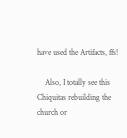have used the Artifacts, ffs!

    Also, I totally see this Chiquitas rebuilding the church or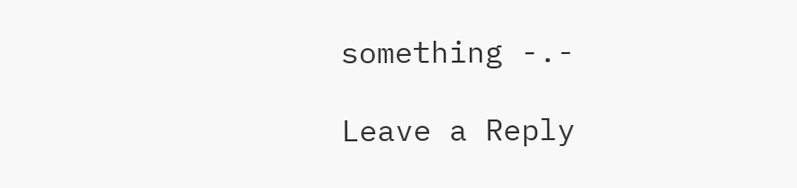something -.-

Leave a Reply